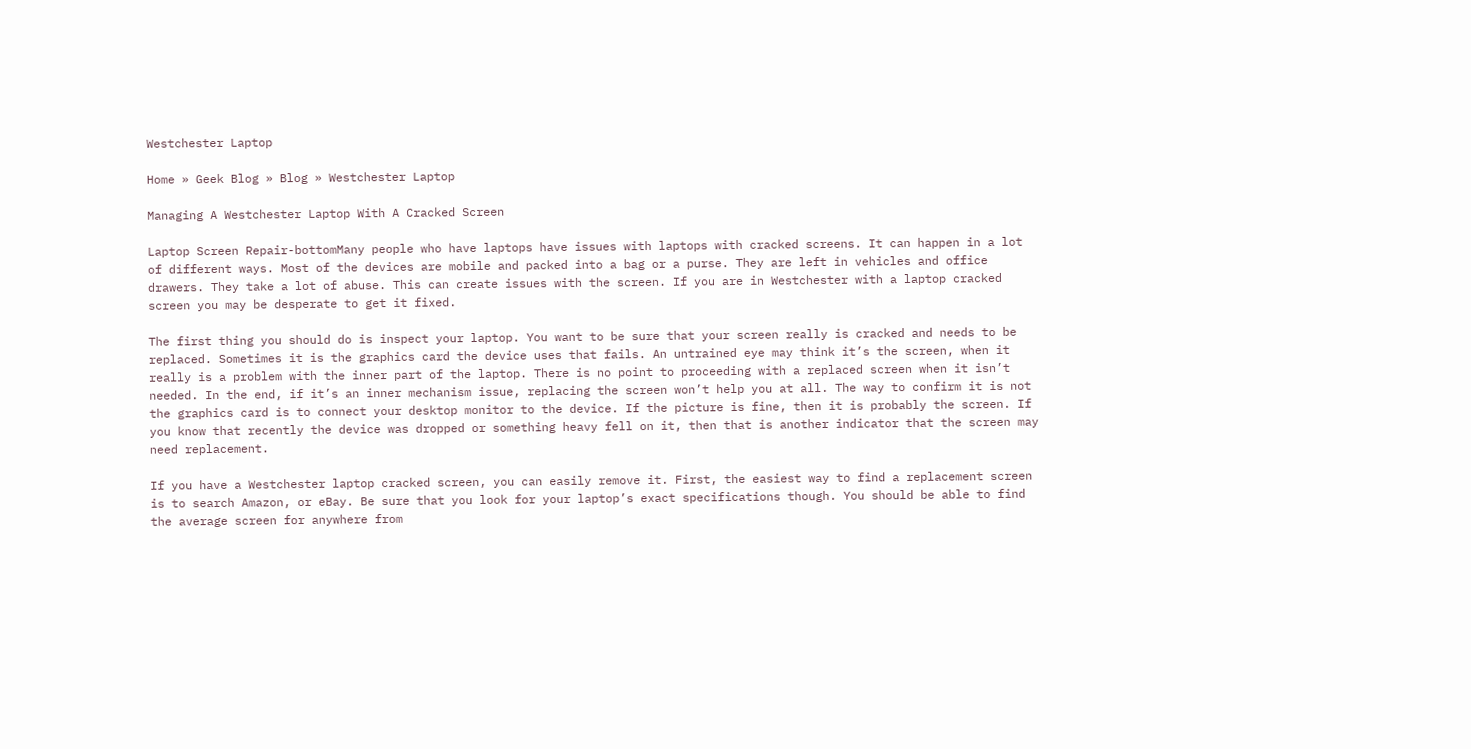Westchester Laptop

Home » Geek Blog » Blog » Westchester Laptop

Managing A Westchester Laptop With A Cracked Screen

Laptop Screen Repair-bottomMany people who have laptops have issues with laptops with cracked screens. It can happen in a lot of different ways. Most of the devices are mobile and packed into a bag or a purse. They are left in vehicles and office drawers. They take a lot of abuse. This can create issues with the screen. If you are in Westchester with a laptop cracked screen you may be desperate to get it fixed.

The first thing you should do is inspect your laptop. You want to be sure that your screen really is cracked and needs to be replaced. Sometimes it is the graphics card the device uses that fails. An untrained eye may think it’s the screen, when it really is a problem with the inner part of the laptop. There is no point to proceeding with a replaced screen when it isn’t needed. In the end, if it’s an inner mechanism issue, replacing the screen won’t help you at all. The way to confirm it is not the graphics card is to connect your desktop monitor to the device. If the picture is fine, then it is probably the screen. If you know that recently the device was dropped or something heavy fell on it, then that is another indicator that the screen may need replacement.

If you have a Westchester laptop cracked screen, you can easily remove it. First, the easiest way to find a replacement screen is to search Amazon, or eBay. Be sure that you look for your laptop’s exact specifications though. You should be able to find the average screen for anywhere from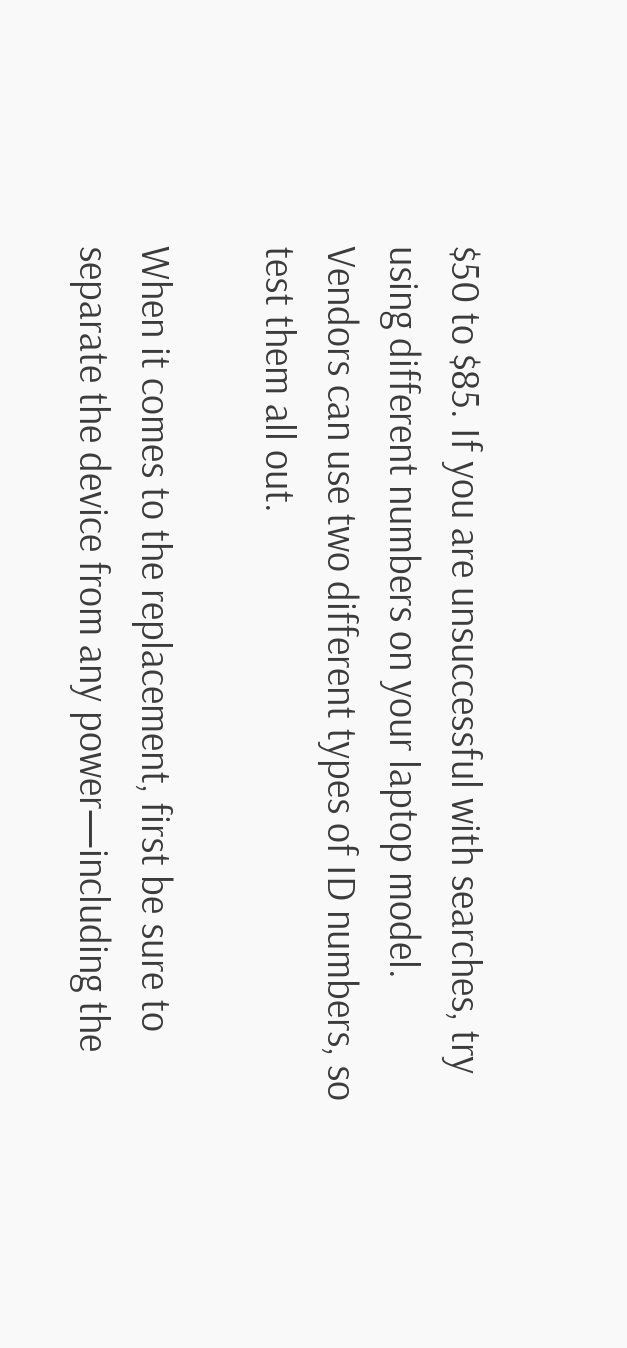$50 to $85. If you are unsuccessful with searches, try using different numbers on your laptop model. Vendors can use two different types of ID numbers, so test them all out.

When it comes to the replacement, first be sure to separate the device from any power—including the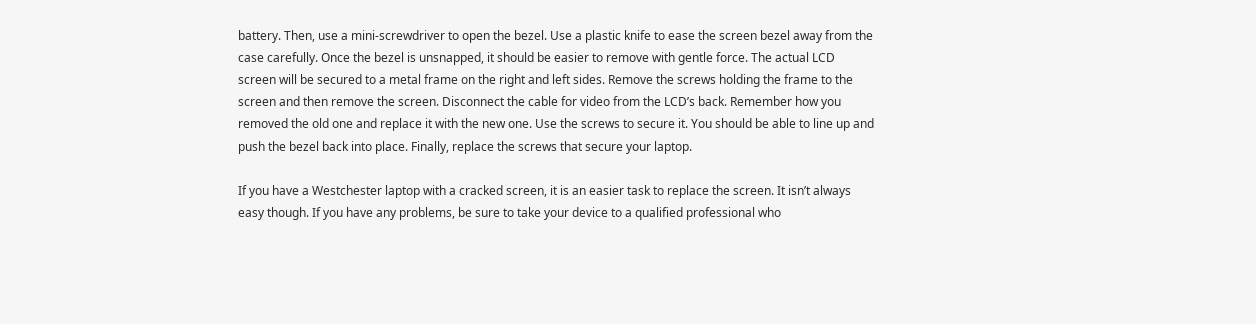battery. Then, use a mini-screwdriver to open the bezel. Use a plastic knife to ease the screen bezel away from the case carefully. Once the bezel is unsnapped, it should be easier to remove with gentle force. The actual LCD screen will be secured to a metal frame on the right and left sides. Remove the screws holding the frame to the screen and then remove the screen. Disconnect the cable for video from the LCD’s back. Remember how you removed the old one and replace it with the new one. Use the screws to secure it. You should be able to line up and push the bezel back into place. Finally, replace the screws that secure your laptop.

If you have a Westchester laptop with a cracked screen, it is an easier task to replace the screen. It isn’t always easy though. If you have any problems, be sure to take your device to a qualified professional who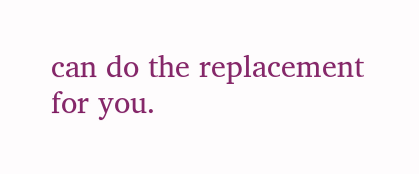can do the replacement for you.